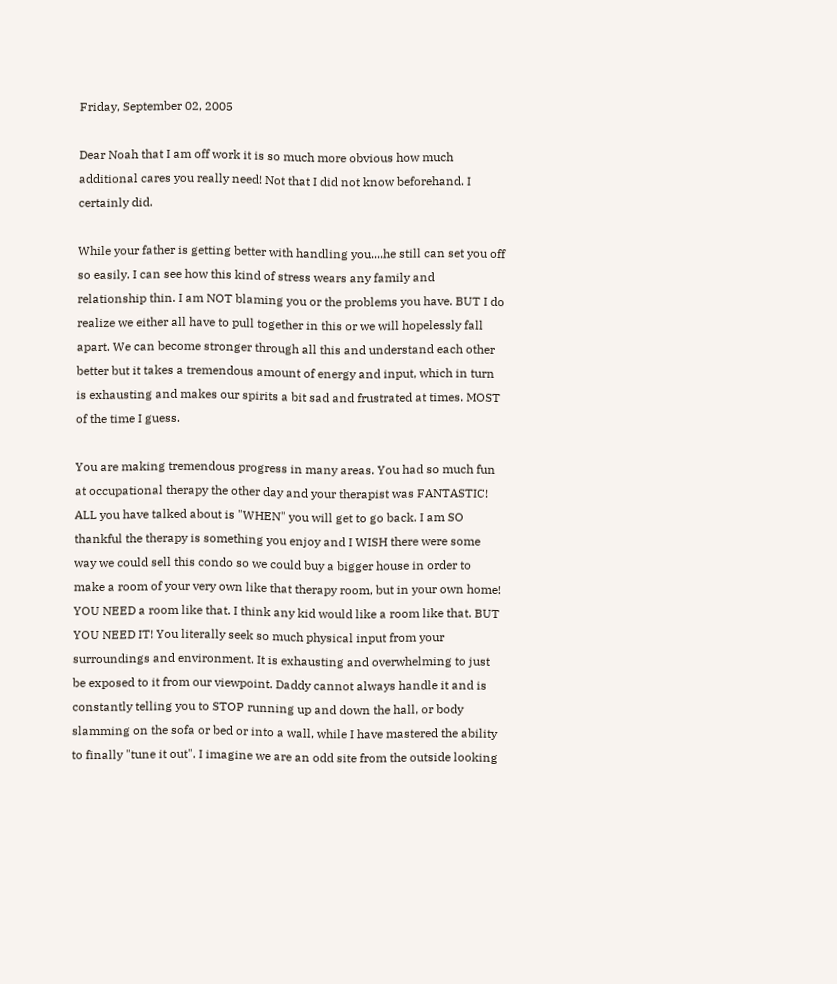Friday, September 02, 2005

Dear Noah that I am off work it is so much more obvious how much additional cares you really need! Not that I did not know beforehand. I certainly did.

While your father is getting better with handling you....he still can set you off so easily. I can see how this kind of stress wears any family and relationship thin. I am NOT blaming you or the problems you have. BUT I do realize we either all have to pull together in this or we will hopelessly fall apart. We can become stronger through all this and understand each other better but it takes a tremendous amount of energy and input, which in turn is exhausting and makes our spirits a bit sad and frustrated at times. MOST of the time I guess.

You are making tremendous progress in many areas. You had so much fun at occupational therapy the other day and your therapist was FANTASTIC! ALL you have talked about is "WHEN" you will get to go back. I am SO thankful the therapy is something you enjoy and I WISH there were some way we could sell this condo so we could buy a bigger house in order to make a room of your very own like that therapy room, but in your own home! YOU NEED a room like that. I think any kid would like a room like that. BUT YOU NEED IT! You literally seek so much physical input from your surroundings and environment. It is exhausting and overwhelming to just be exposed to it from our viewpoint. Daddy cannot always handle it and is constantly telling you to STOP running up and down the hall, or body slamming on the sofa or bed or into a wall, while I have mastered the ability to finally "tune it out". I imagine we are an odd site from the outside looking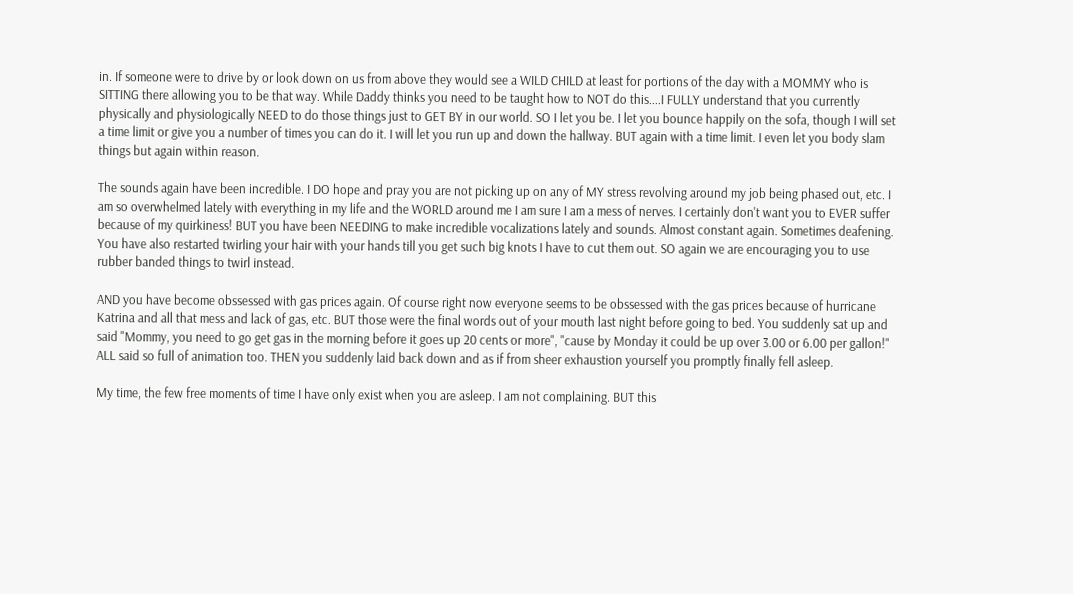in. If someone were to drive by or look down on us from above they would see a WILD CHILD at least for portions of the day with a MOMMY who is SITTING there allowing you to be that way. While Daddy thinks you need to be taught how to NOT do this....I FULLY understand that you currently physically and physiologically NEED to do those things just to GET BY in our world. SO I let you be. I let you bounce happily on the sofa, though I will set a time limit or give you a number of times you can do it. I will let you run up and down the hallway. BUT again with a time limit. I even let you body slam things but again within reason.

The sounds again have been incredible. I DO hope and pray you are not picking up on any of MY stress revolving around my job being phased out, etc. I am so overwhelmed lately with everything in my life and the WORLD around me I am sure I am a mess of nerves. I certainly don't want you to EVER suffer because of my quirkiness! BUT you have been NEEDING to make incredible vocalizations lately and sounds. Almost constant again. Sometimes deafening. You have also restarted twirling your hair with your hands till you get such big knots I have to cut them out. SO again we are encouraging you to use rubber banded things to twirl instead.

AND you have become obssessed with gas prices again. Of course right now everyone seems to be obssessed with the gas prices because of hurricane Katrina and all that mess and lack of gas, etc. BUT those were the final words out of your mouth last night before going to bed. You suddenly sat up and said "Mommy, you need to go get gas in the morning before it goes up 20 cents or more", "cause by Monday it could be up over 3.00 or 6.00 per gallon!" ALL said so full of animation too. THEN you suddenly laid back down and as if from sheer exhaustion yourself you promptly finally fell asleep.

My time, the few free moments of time I have only exist when you are asleep. I am not complaining. BUT this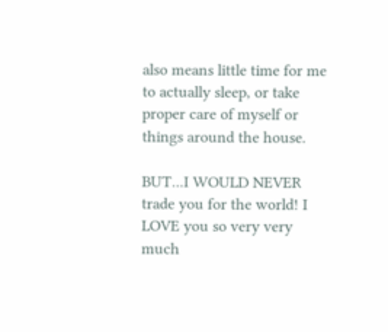also means little time for me to actually sleep, or take proper care of myself or things around the house.

BUT...I WOULD NEVER trade you for the world! I LOVE you so very very much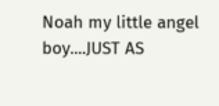Noah my little angel boy....JUST AS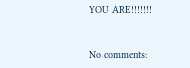YOU ARE!!!!!!!


No comments: